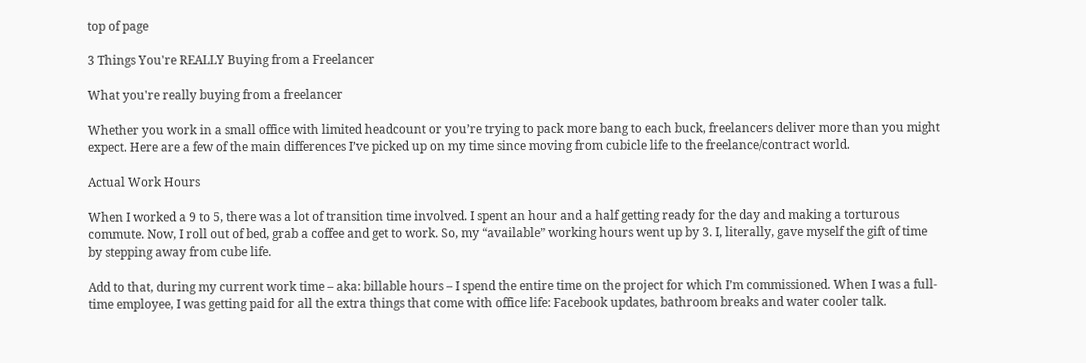top of page

3 Things You're REALLY Buying from a Freelancer

What you're really buying from a freelancer

Whether you work in a small office with limited headcount or you’re trying to pack more bang to each buck, freelancers deliver more than you might expect. Here are a few of the main differences I’ve picked up on my time since moving from cubicle life to the freelance/contract world.

Actual Work Hours

When I worked a 9 to 5, there was a lot of transition time involved. I spent an hour and a half getting ready for the day and making a torturous commute. Now, I roll out of bed, grab a coffee and get to work. So, my “available” working hours went up by 3. I, literally, gave myself the gift of time by stepping away from cube life.

Add to that, during my current work time – aka: billable hours – I spend the entire time on the project for which I’m commissioned. When I was a full-time employee, I was getting paid for all the extra things that come with office life: Facebook updates, bathroom breaks and water cooler talk.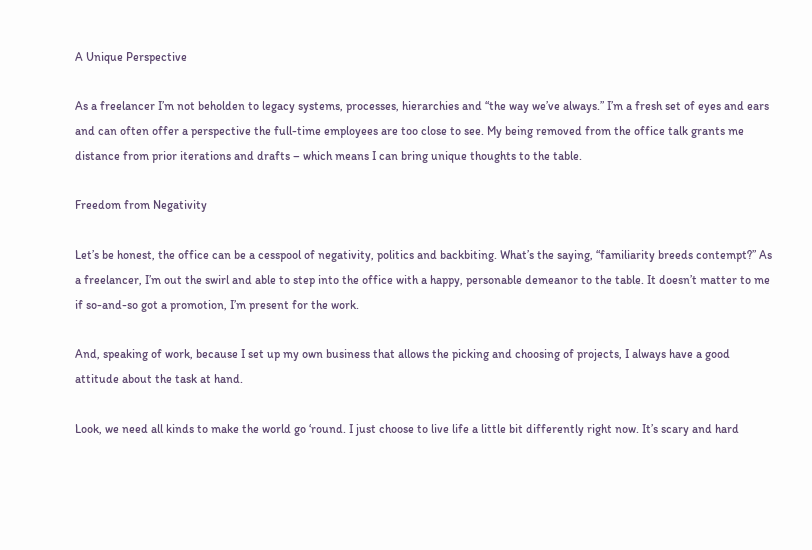A Unique Perspective

As a freelancer I’m not beholden to legacy systems, processes, hierarchies and “the way we’ve always.” I’m a fresh set of eyes and ears and can often offer a perspective the full-time employees are too close to see. My being removed from the office talk grants me distance from prior iterations and drafts – which means I can bring unique thoughts to the table.

Freedom from Negativity

Let’s be honest, the office can be a cesspool of negativity, politics and backbiting. What’s the saying, “familiarity breeds contempt?” As a freelancer, I’m out the swirl and able to step into the office with a happy, personable demeanor to the table. It doesn’t matter to me if so-and-so got a promotion, I’m present for the work.

And, speaking of work, because I set up my own business that allows the picking and choosing of projects, I always have a good attitude about the task at hand.

Look, we need all kinds to make the world go ‘round. I just choose to live life a little bit differently right now. It’s scary and hard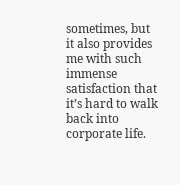sometimes, but it also provides me with such immense satisfaction that it’s hard to walk back into corporate life.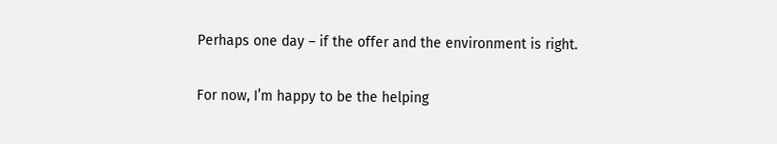Perhaps one day – if the offer and the environment is right.

For now, I’m happy to be the helping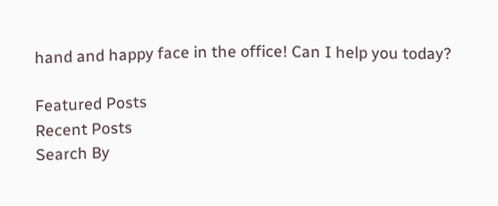hand and happy face in the office! Can I help you today?

Featured Posts
Recent Posts
Search By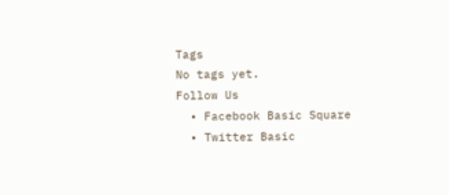Tags
No tags yet.
Follow Us
  • Facebook Basic Square
  • Twitter Basic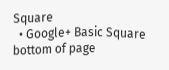Square
  • Google+ Basic Square
bottom of page